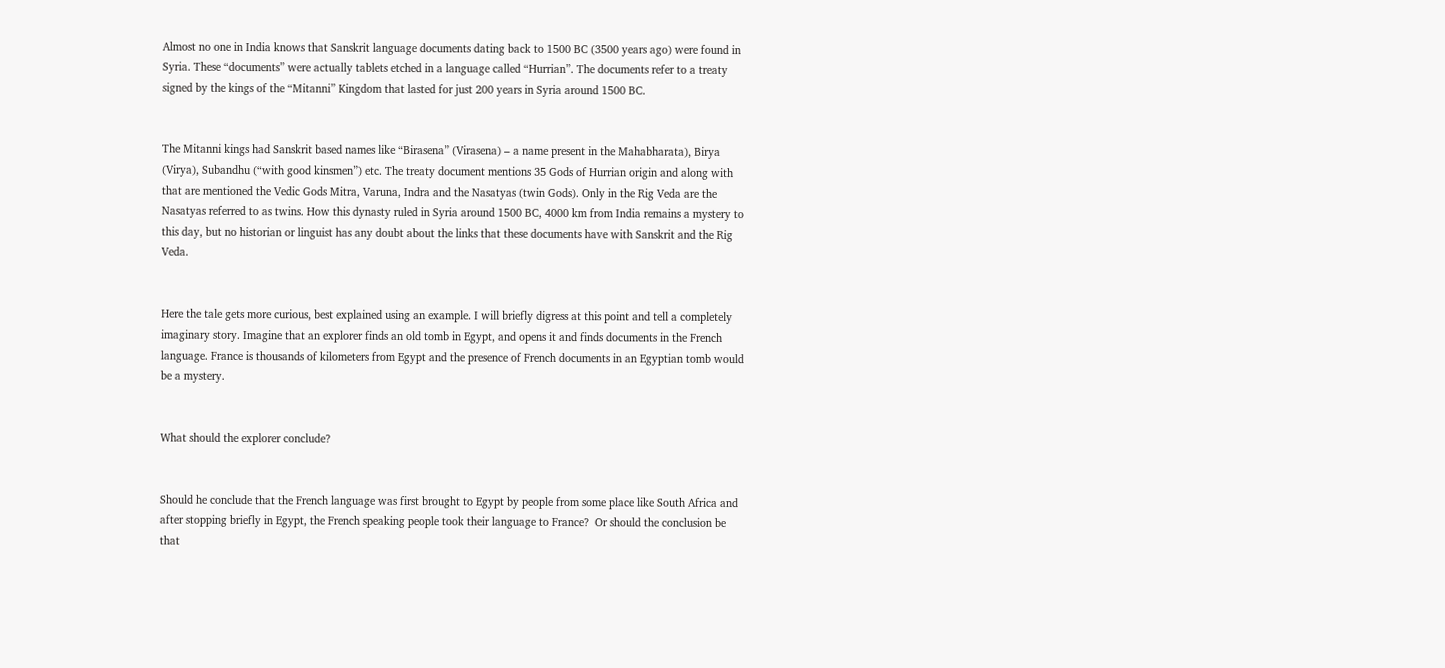Almost no one in India knows that Sanskrit language documents dating back to 1500 BC (3500 years ago) were found in Syria. These “documents” were actually tablets etched in a language called “Hurrian”. The documents refer to a treaty signed by the kings of the “Mitanni” Kingdom that lasted for just 200 years in Syria around 1500 BC.


The Mitanni kings had Sanskrit based names like “Birasena” (Virasena) – a name present in the Mahabharata), Birya (Virya), Subandhu (“with good kinsmen”) etc. The treaty document mentions 35 Gods of Hurrian origin and along with that are mentioned the Vedic Gods Mitra, Varuna, Indra and the Nasatyas (twin Gods). Only in the Rig Veda are the Nasatyas referred to as twins. How this dynasty ruled in Syria around 1500 BC, 4000 km from India remains a mystery to this day, but no historian or linguist has any doubt about the links that these documents have with Sanskrit and the Rig Veda.


Here the tale gets more curious, best explained using an example. I will briefly digress at this point and tell a completely imaginary story. Imagine that an explorer finds an old tomb in Egypt, and opens it and finds documents in the French language. France is thousands of kilometers from Egypt and the presence of French documents in an Egyptian tomb would be a mystery.


What should the explorer conclude?


Should he conclude that the French language was first brought to Egypt by people from some place like South Africa and after stopping briefly in Egypt, the French speaking people took their language to France?  Or should the conclusion be that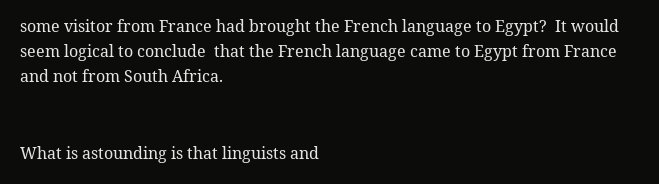some visitor from France had brought the French language to Egypt?  It would seem logical to conclude  that the French language came to Egypt from France and not from South Africa.


What is astounding is that linguists and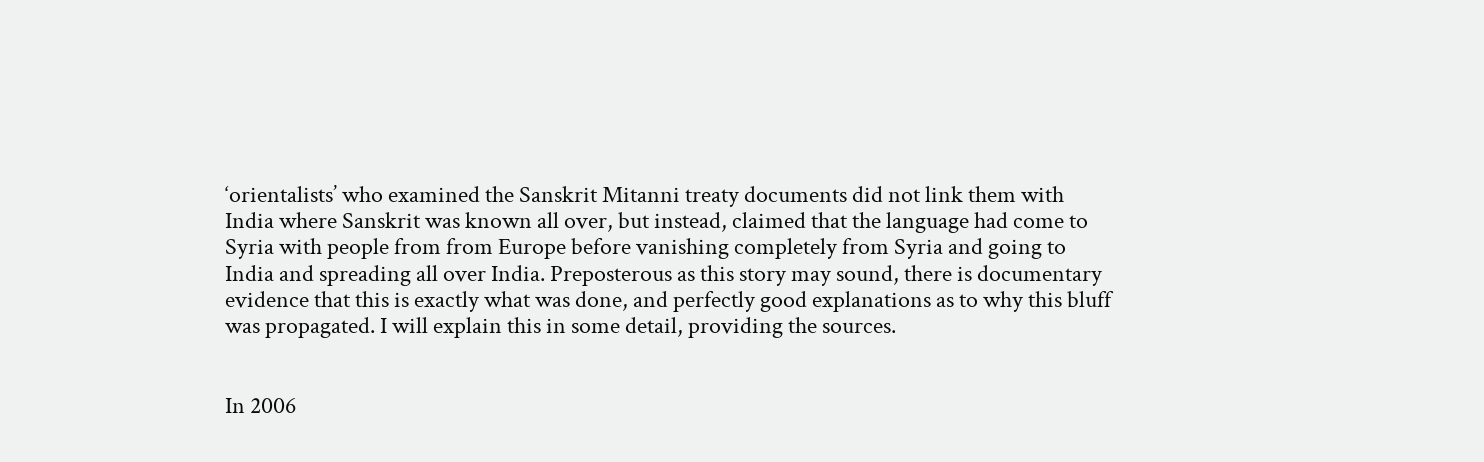‘orientalists’ who examined the Sanskrit Mitanni treaty documents did not link them with India where Sanskrit was known all over, but instead, claimed that the language had come to Syria with people from from Europe before vanishing completely from Syria and going to India and spreading all over India. Preposterous as this story may sound, there is documentary evidence that this is exactly what was done, and perfectly good explanations as to why this bluff was propagated. I will explain this in some detail, providing the sources.


In 2006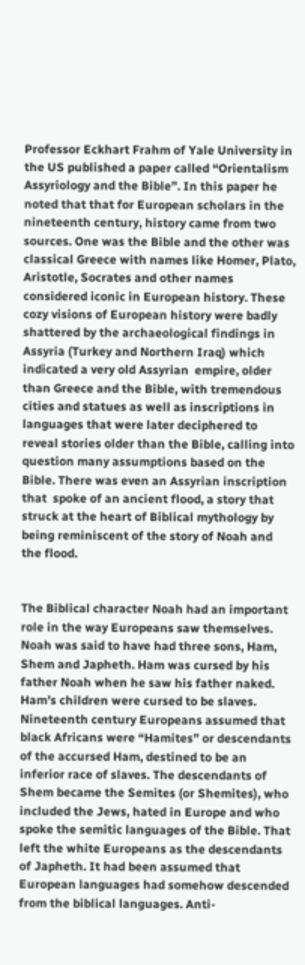Professor Eckhart Frahm of Yale University in the US published a paper called “Orientalism Assyriology and the Bible”. In this paper he noted that that for European scholars in the nineteenth century, history came from two sources. One was the Bible and the other was classical Greece with names like Homer, Plato, Aristotle, Socrates and other names considered iconic in European history. These cozy visions of European history were badly shattered by the archaeological findings in Assyria (Turkey and Northern Iraq) which indicated a very old Assyrian  empire, older than Greece and the Bible, with tremendous cities and statues as well as inscriptions in languages that were later deciphered to reveal stories older than the Bible, calling into question many assumptions based on the Bible. There was even an Assyrian inscription that  spoke of an ancient flood, a story that struck at the heart of Biblical mythology by being reminiscent of the story of Noah and the flood.


The Biblical character Noah had an important role in the way Europeans saw themselves. Noah was said to have had three sons, Ham, Shem and Japheth. Ham was cursed by his father Noah when he saw his father naked. Ham’s children were cursed to be slaves. Nineteenth century Europeans assumed that black Africans were “Hamites” or descendants of the accursed Ham, destined to be an inferior race of slaves. The descendants of Shem became the Semites (or Shemites), who included the Jews, hated in Europe and who spoke the semitic languages of the Bible. That left the white Europeans as the descendants of Japheth. It had been assumed that European languages had somehow descended from the biblical languages. Anti-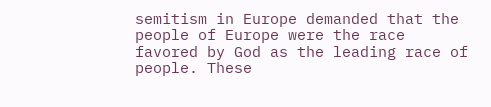semitism in Europe demanded that the people of Europe were the race favored by God as the leading race of people. These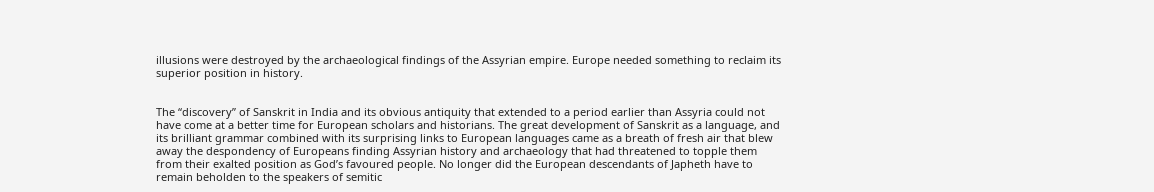illusions were destroyed by the archaeological findings of the Assyrian empire. Europe needed something to reclaim its superior position in history.


The “discovery” of Sanskrit in India and its obvious antiquity that extended to a period earlier than Assyria could not have come at a better time for European scholars and historians. The great development of Sanskrit as a language, and its brilliant grammar combined with its surprising links to European languages came as a breath of fresh air that blew away the despondency of Europeans finding Assyrian history and archaeology that had threatened to topple them from their exalted position as God’s favoured people. No longer did the European descendants of Japheth have to remain beholden to the speakers of semitic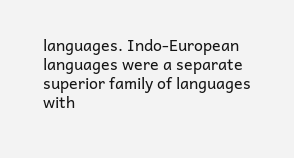languages. Indo-European languages were a separate superior family of languages with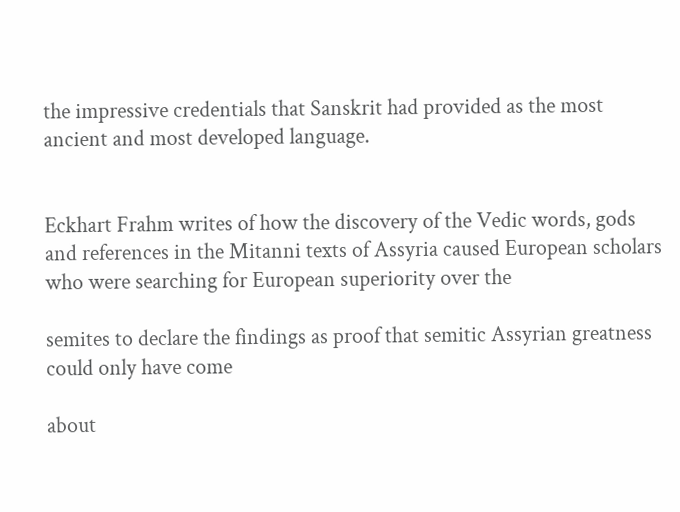the impressive credentials that Sanskrit had provided as the most ancient and most developed language.


Eckhart Frahm writes of how the discovery of the Vedic words, gods and references in the Mitanni texts of Assyria caused European scholars who were searching for European superiority over the

semites to declare the findings as proof that semitic Assyrian greatness could only have come

about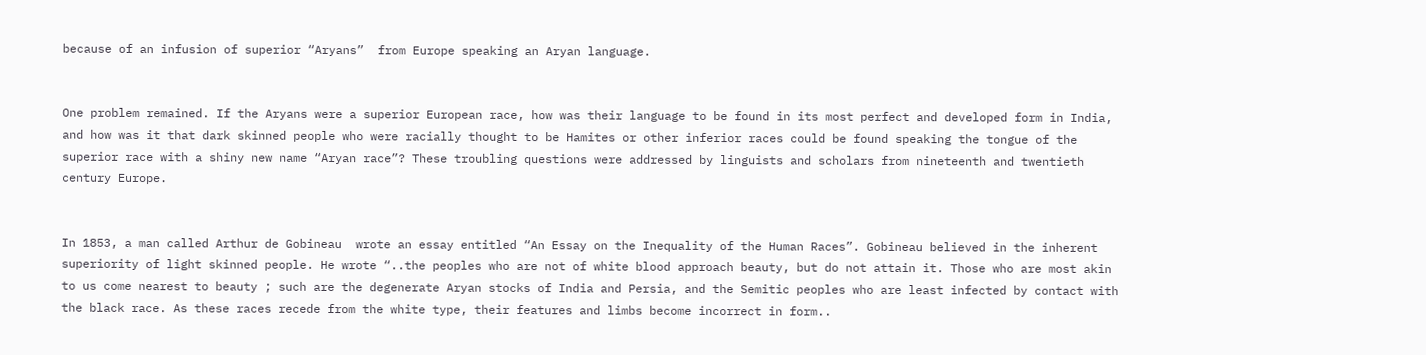because of an infusion of superior “Aryans”  from Europe speaking an Aryan language.


One problem remained. If the Aryans were a superior European race, how was their language to be found in its most perfect and developed form in India, and how was it that dark skinned people who were racially thought to be Hamites or other inferior races could be found speaking the tongue of the superior race with a shiny new name “Aryan race”? These troubling questions were addressed by linguists and scholars from nineteenth and twentieth century Europe.


In 1853, a man called Arthur de Gobineau  wrote an essay entitled “An Essay on the Inequality of the Human Races”. Gobineau believed in the inherent superiority of light skinned people. He wrote “..the peoples who are not of white blood approach beauty, but do not attain it. Those who are most akin to us come nearest to beauty ; such are the degenerate Aryan stocks of India and Persia, and the Semitic peoples who are least infected by contact with the black race. As these races recede from the white type, their features and limbs become incorrect in form..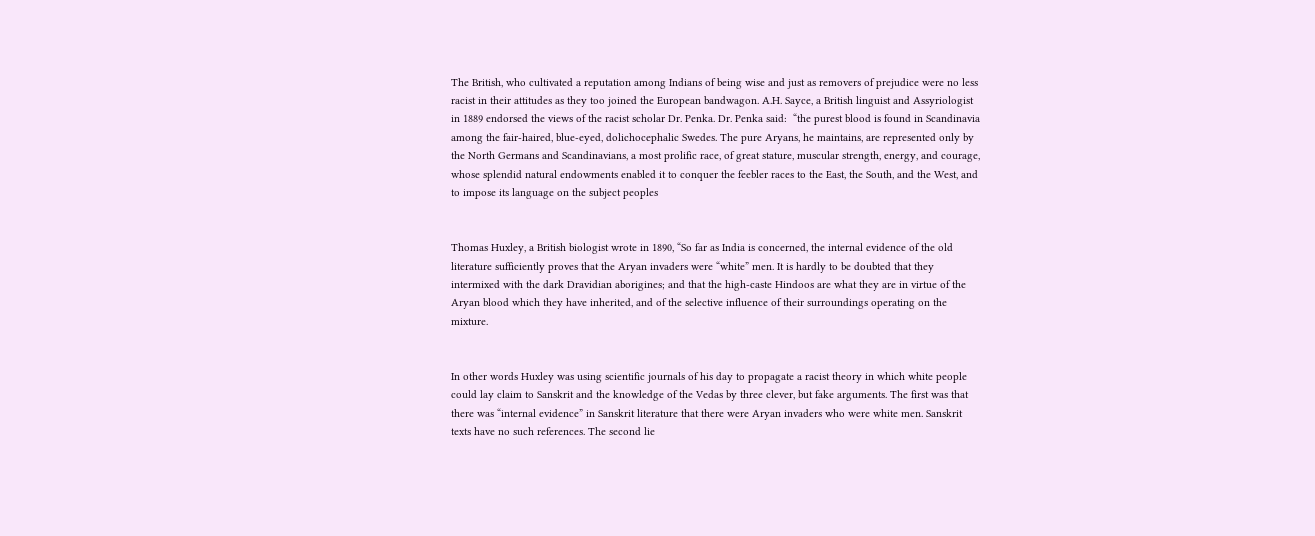The British, who cultivated a reputation among Indians of being wise and just as removers of prejudice were no less racist in their attitudes as they too joined the European bandwagon. A.H. Sayce, a British linguist and Assyriologist in 1889 endorsed the views of the racist scholar Dr. Penka. Dr. Penka said:  “the purest blood is found in Scandinavia among the fair-haired, blue-eyed, dolichocephalic Swedes. The pure Aryans, he maintains, are represented only by the North Germans and Scandinavians, a most prolific race, of great stature, muscular strength, energy, and courage, whose splendid natural endowments enabled it to conquer the feebler races to the East, the South, and the West, and to impose its language on the subject peoples


Thomas Huxley, a British biologist wrote in 1890, “So far as India is concerned, the internal evidence of the old literature sufficiently proves that the Aryan invaders were “white” men. It is hardly to be doubted that they intermixed with the dark Dravidian aborigines; and that the high-caste Hindoos are what they are in virtue of the Aryan blood which they have inherited, and of the selective influence of their surroundings operating on the mixture.


In other words Huxley was using scientific journals of his day to propagate a racist theory in which white people could lay claim to Sanskrit and the knowledge of the Vedas by three clever, but fake arguments. The first was that there was “internal evidence” in Sanskrit literature that there were Aryan invaders who were white men. Sanskrit texts have no such references. The second lie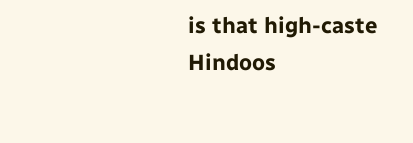is that high-caste Hindoos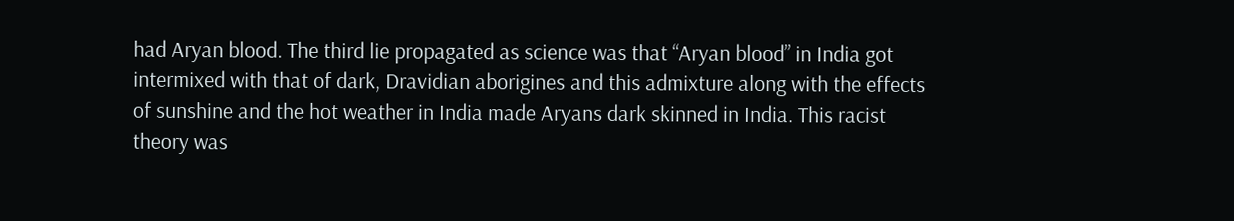had Aryan blood. The third lie propagated as science was that “Aryan blood” in India got intermixed with that of dark, Dravidian aborigines and this admixture along with the effects of sunshine and the hot weather in India made Aryans dark skinned in India. This racist theory was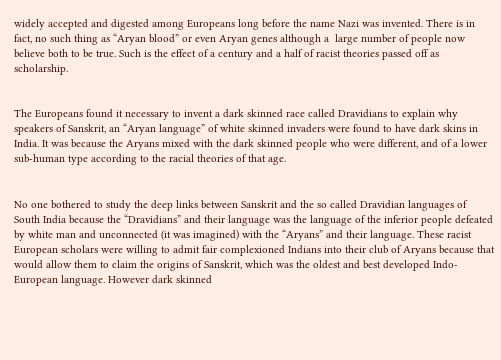widely accepted and digested among Europeans long before the name Nazi was invented. There is in fact, no such thing as “Aryan blood” or even Aryan genes although a  large number of people now believe both to be true. Such is the effect of a century and a half of racist theories passed off as scholarship.


The Europeans found it necessary to invent a dark skinned race called Dravidians to explain why speakers of Sanskrit, an “Aryan language” of white skinned invaders were found to have dark skins in India. It was because the Aryans mixed with the dark skinned people who were different, and of a lower sub-human type according to the racial theories of that age.


No one bothered to study the deep links between Sanskrit and the so called Dravidian languages of South India because the “Dravidians” and their language was the language of the inferior people defeated by white man and unconnected (it was imagined) with the “Aryans” and their language. These racist European scholars were willing to admit fair complexioned Indians into their club of Aryans because that would allow them to claim the origins of Sanskrit, which was the oldest and best developed Indo-European language. However dark skinned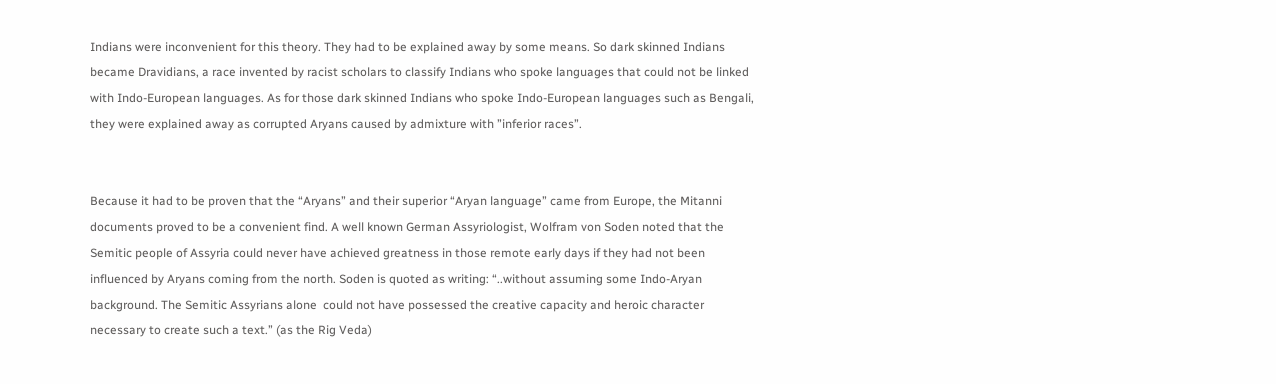Indians were inconvenient for this theory. They had to be explained away by some means. So dark skinned Indians became Dravidians, a race invented by racist scholars to classify Indians who spoke languages that could not be linked with Indo-European languages. As for those dark skinned Indians who spoke Indo-European languages such as Bengali, they were explained away as corrupted Aryans caused by admixture with ”inferior races”.


Because it had to be proven that the “Aryans” and their superior “Aryan language” came from Europe, the Mitanni documents proved to be a convenient find. A well known German Assyriologist, Wolfram von Soden noted that the Semitic people of Assyria could never have achieved greatness in those remote early days if they had not been influenced by Aryans coming from the north. Soden is quoted as writing: “..without assuming some Indo-Aryan background. The Semitic Assyrians alone  could not have possessed the creative capacity and heroic character necessary to create such a text.” (as the Rig Veda)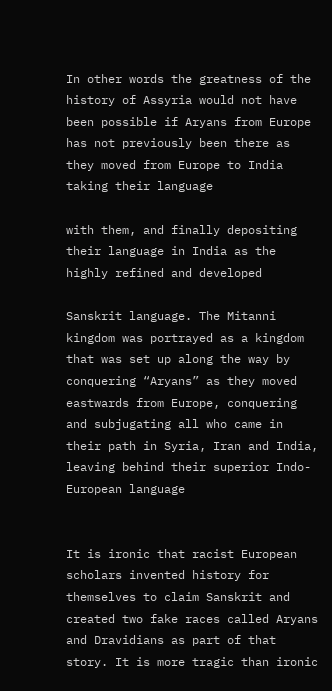In other words the greatness of the history of Assyria would not have been possible if Aryans from Europe has not previously been there as they moved from Europe to India taking their language

with them, and finally depositing their language in India as the highly refined and developed

Sanskrit language. The Mitanni kingdom was portrayed as a kingdom that was set up along the way by conquering “Aryans” as they moved eastwards from Europe, conquering and subjugating all who came in their path in Syria, Iran and India, leaving behind their superior Indo-European language


It is ironic that racist European scholars invented history for themselves to claim Sanskrit and created two fake races called Aryans and Dravidians as part of that story. It is more tragic than ironic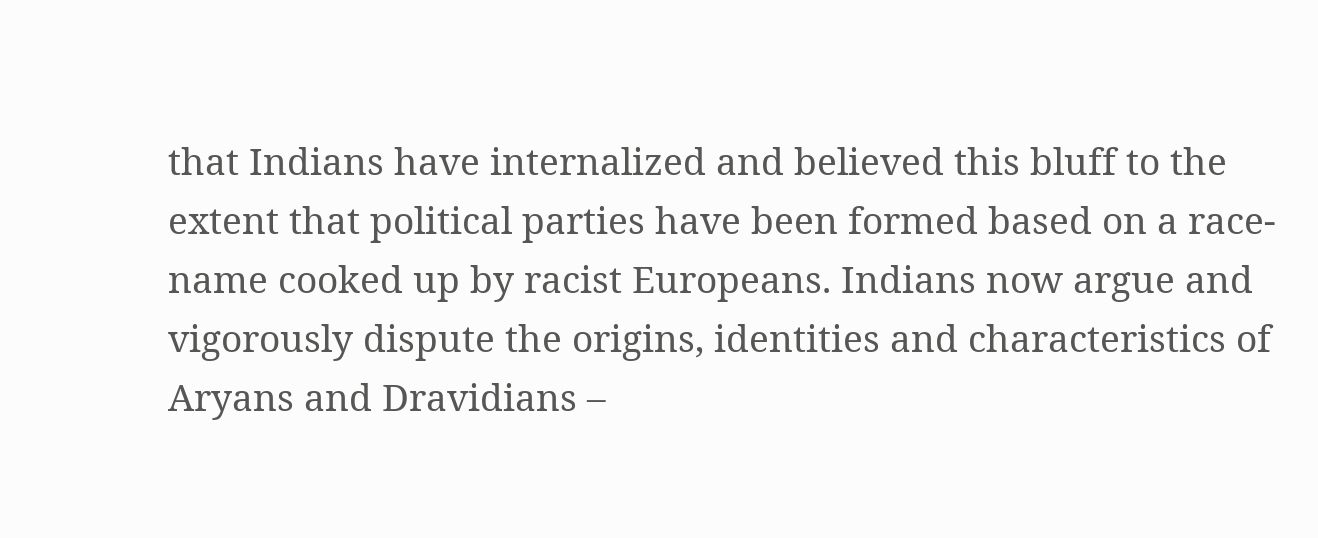that Indians have internalized and believed this bluff to the extent that political parties have been formed based on a race-name cooked up by racist Europeans. Indians now argue and vigorously dispute the origins, identities and characteristics of Aryans and Dravidians –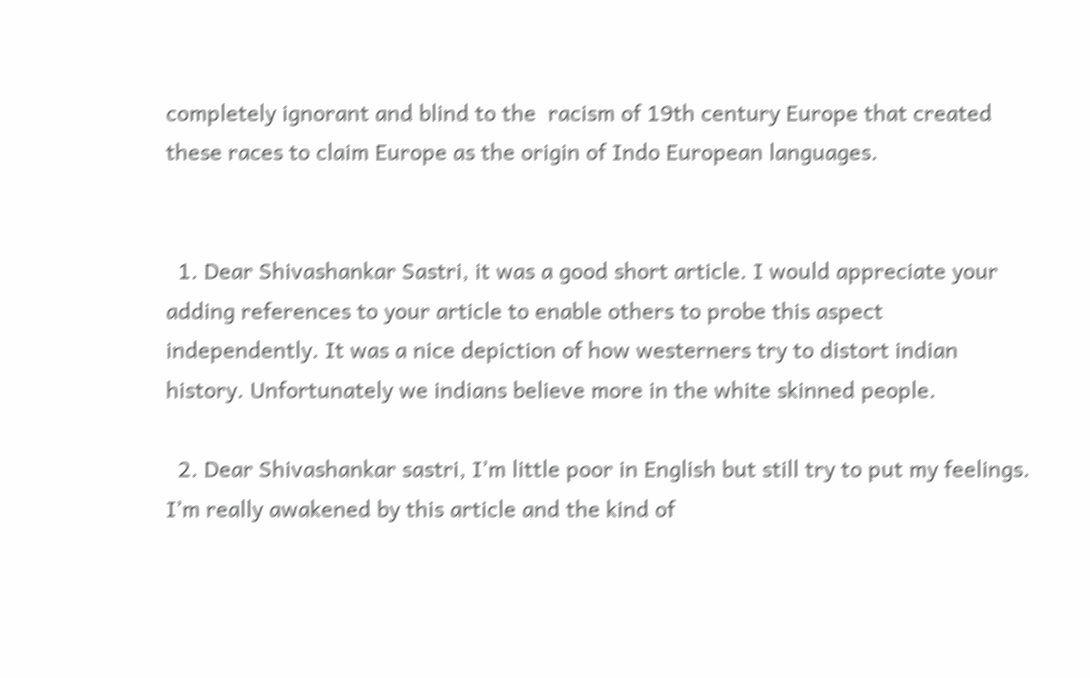completely ignorant and blind to the  racism of 19th century Europe that created these races to claim Europe as the origin of Indo European languages.


  1. Dear Shivashankar Sastri, it was a good short article. I would appreciate your adding references to your article to enable others to probe this aspect independently. It was a nice depiction of how westerners try to distort indian history. Unfortunately we indians believe more in the white skinned people.

  2. Dear Shivashankar sastri, I’m little poor in English but still try to put my feelings. I’m really awakened by this article and the kind of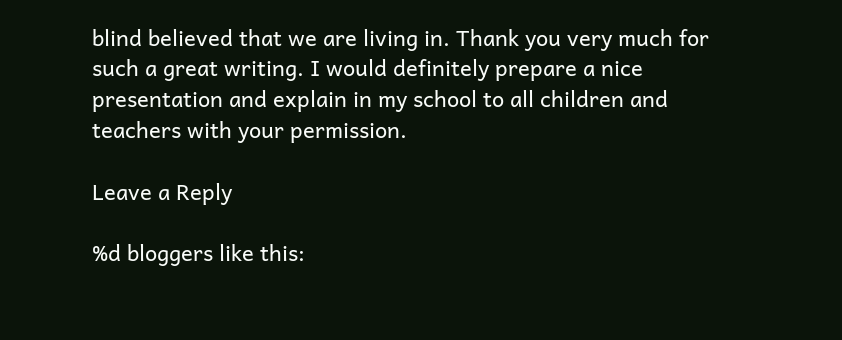blind believed that we are living in. Thank you very much for such a great writing. I would definitely prepare a nice presentation and explain in my school to all children and teachers with your permission.

Leave a Reply

%d bloggers like this: